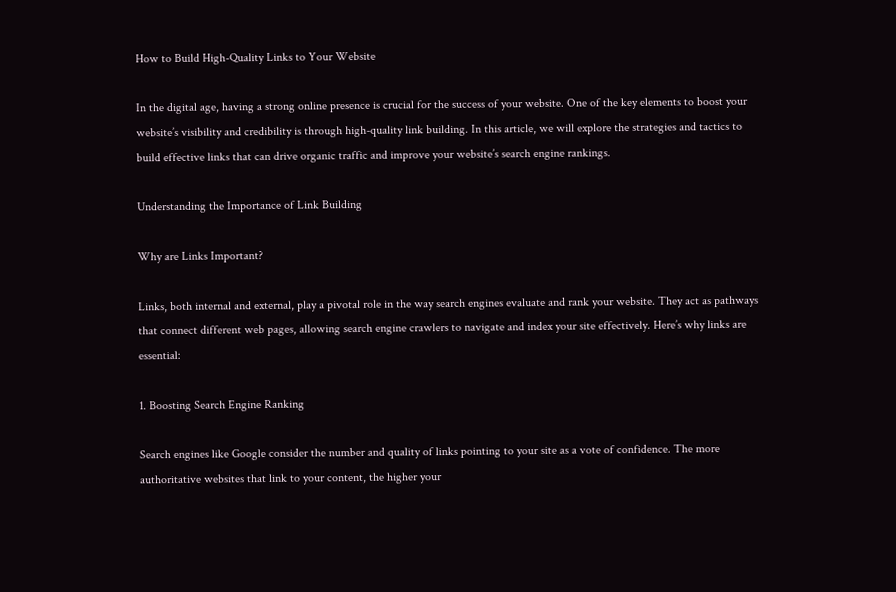How to Build High-Quality Links to Your Website

In the digital age, having a strong online presence is crucial for the success of your website. One of the key elements to boost your website’s visibility and credibility is through high-quality link building. In this article, we will explore the strategies and tactics to build effective links that can drive organic traffic and improve your website’s search engine rankings.

Understanding the Importance of Link Building

Why are Links Important?

Links, both internal and external, play a pivotal role in the way search engines evaluate and rank your website. They act as pathways that connect different web pages, allowing search engine crawlers to navigate and index your site effectively. Here’s why links are essential:

1. Boosting Search Engine Ranking

Search engines like Google consider the number and quality of links pointing to your site as a vote of confidence. The more authoritative websites that link to your content, the higher your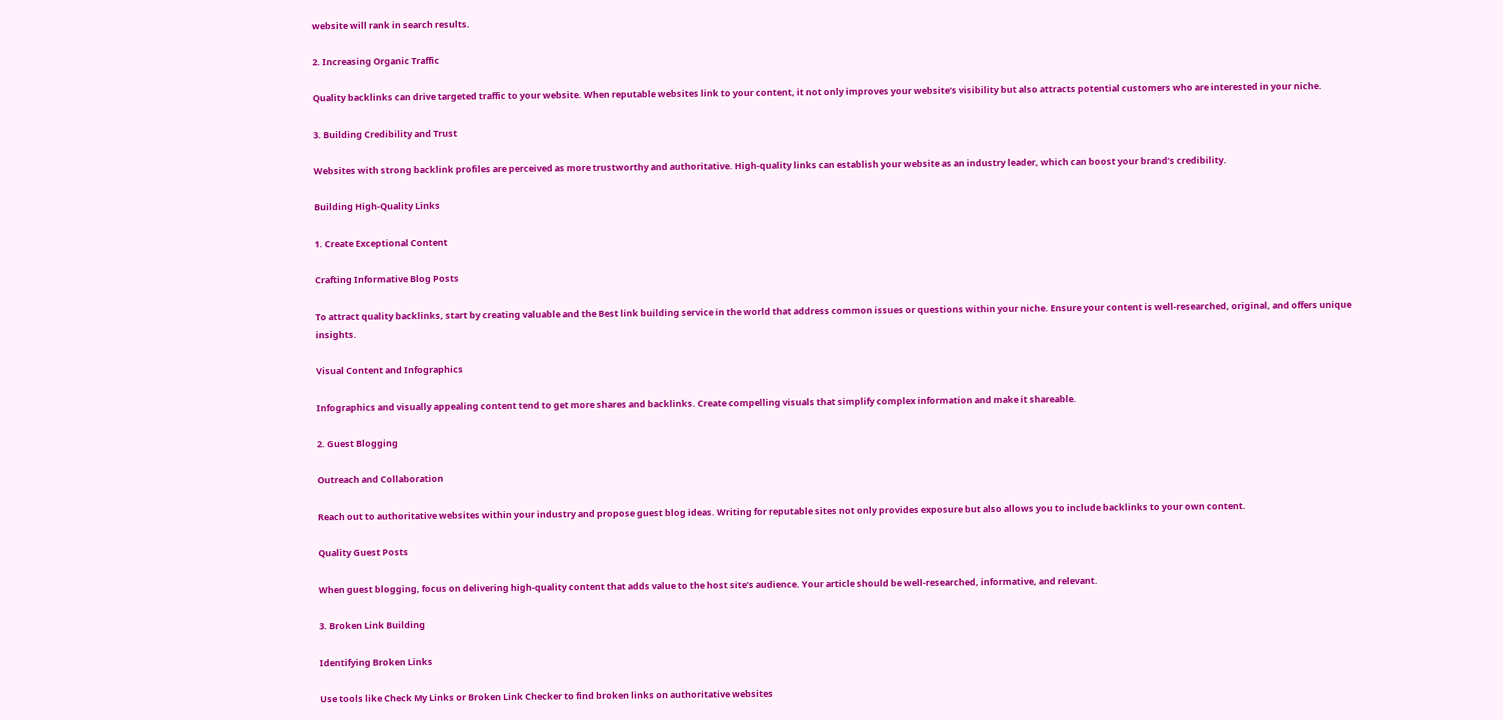website will rank in search results.

2. Increasing Organic Traffic

Quality backlinks can drive targeted traffic to your website. When reputable websites link to your content, it not only improves your website’s visibility but also attracts potential customers who are interested in your niche.

3. Building Credibility and Trust

Websites with strong backlink profiles are perceived as more trustworthy and authoritative. High-quality links can establish your website as an industry leader, which can boost your brand’s credibility.

Building High-Quality Links

1. Create Exceptional Content

Crafting Informative Blog Posts

To attract quality backlinks, start by creating valuable and the Best link building service in the world that address common issues or questions within your niche. Ensure your content is well-researched, original, and offers unique insights.

Visual Content and Infographics

Infographics and visually appealing content tend to get more shares and backlinks. Create compelling visuals that simplify complex information and make it shareable.

2. Guest Blogging

Outreach and Collaboration

Reach out to authoritative websites within your industry and propose guest blog ideas. Writing for reputable sites not only provides exposure but also allows you to include backlinks to your own content.

Quality Guest Posts

When guest blogging, focus on delivering high-quality content that adds value to the host site’s audience. Your article should be well-researched, informative, and relevant.

3. Broken Link Building

Identifying Broken Links

Use tools like Check My Links or Broken Link Checker to find broken links on authoritative websites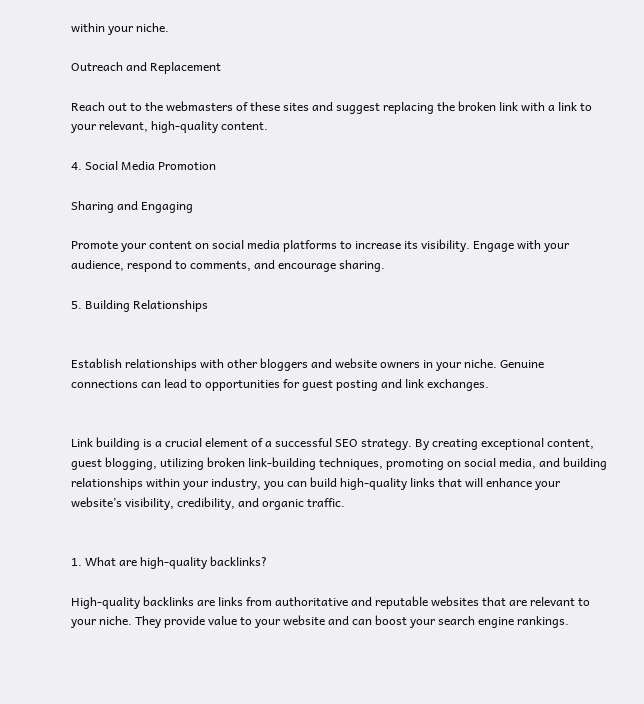within your niche.

Outreach and Replacement

Reach out to the webmasters of these sites and suggest replacing the broken link with a link to your relevant, high-quality content.

4. Social Media Promotion

Sharing and Engaging

Promote your content on social media platforms to increase its visibility. Engage with your audience, respond to comments, and encourage sharing.

5. Building Relationships


Establish relationships with other bloggers and website owners in your niche. Genuine connections can lead to opportunities for guest posting and link exchanges.


Link building is a crucial element of a successful SEO strategy. By creating exceptional content, guest blogging, utilizing broken link-building techniques, promoting on social media, and building relationships within your industry, you can build high-quality links that will enhance your website’s visibility, credibility, and organic traffic.


1. What are high-quality backlinks?

High-quality backlinks are links from authoritative and reputable websites that are relevant to your niche. They provide value to your website and can boost your search engine rankings.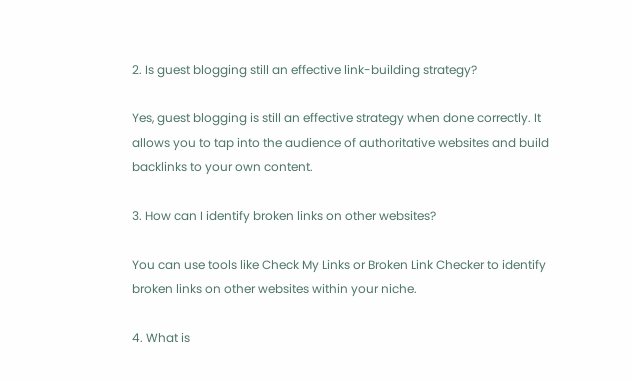2. Is guest blogging still an effective link-building strategy?

Yes, guest blogging is still an effective strategy when done correctly. It allows you to tap into the audience of authoritative websites and build backlinks to your own content.

3. How can I identify broken links on other websites?

You can use tools like Check My Links or Broken Link Checker to identify broken links on other websites within your niche.

4. What is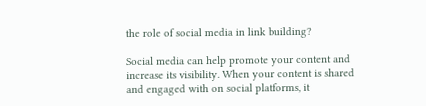the role of social media in link building?

Social media can help promote your content and increase its visibility. When your content is shared and engaged with on social platforms, it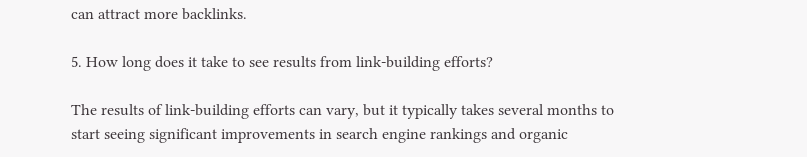can attract more backlinks.

5. How long does it take to see results from link-building efforts?

The results of link-building efforts can vary, but it typically takes several months to start seeing significant improvements in search engine rankings and organic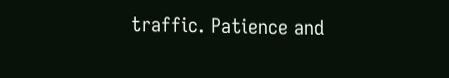traffic. Patience and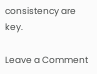consistency are key.

Leave a Comment